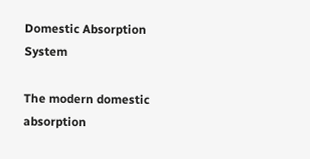Domestic Absorption System

The modern domestic absorption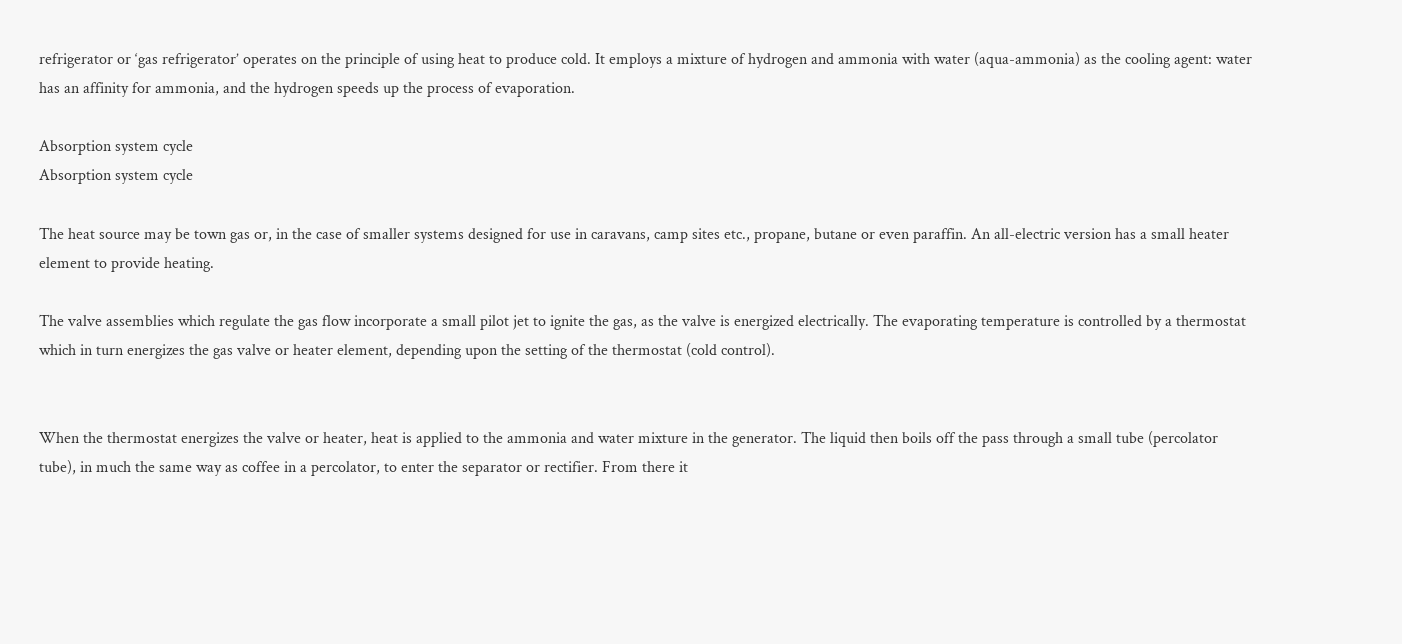refrigerator or ‘gas refrigerator’ operates on the principle of using heat to produce cold. It employs a mixture of hydrogen and ammonia with water (aqua-ammonia) as the cooling agent: water has an affinity for ammonia, and the hydrogen speeds up the process of evaporation.

Absorption system cycle
Absorption system cycle

The heat source may be town gas or, in the case of smaller systems designed for use in caravans, camp sites etc., propane, butane or even paraffin. An all-electric version has a small heater element to provide heating.

The valve assemblies which regulate the gas flow incorporate a small pilot jet to ignite the gas, as the valve is energized electrically. The evaporating temperature is controlled by a thermostat which in turn energizes the gas valve or heater element, depending upon the setting of the thermostat (cold control).


When the thermostat energizes the valve or heater, heat is applied to the ammonia and water mixture in the generator. The liquid then boils off the pass through a small tube (percolator tube), in much the same way as coffee in a percolator, to enter the separator or rectifier. From there it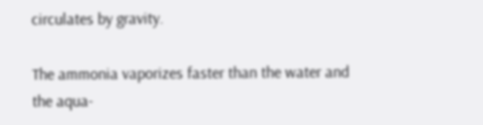circulates by gravity.

The ammonia vaporizes faster than the water and the aqua-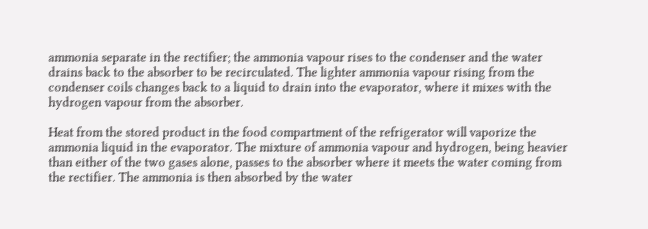ammonia separate in the rectifier; the ammonia vapour rises to the condenser and the water drains back to the absorber to be recirculated. The lighter ammonia vapour rising from the condenser coils changes back to a liquid to drain into the evaporator, where it mixes with the hydrogen vapour from the absorber.

Heat from the stored product in the food compartment of the refrigerator will vaporize the ammonia liquid in the evaporator. The mixture of ammonia vapour and hydrogen, being heavier than either of the two gases alone, passes to the absorber where it meets the water coming from the rectifier. The ammonia is then absorbed by the water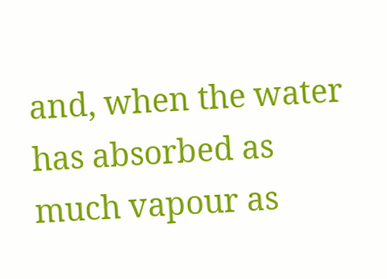and, when the water has absorbed as much vapour as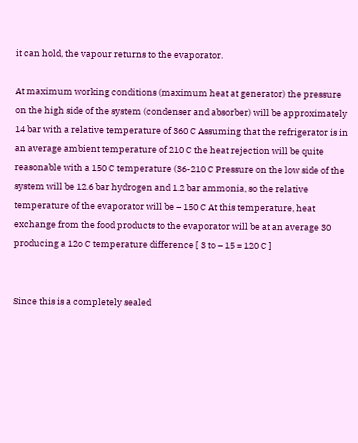it can hold, the vapour returns to the evaporator.

At maximum working conditions (maximum heat at generator) the pressure on the high side of the system (condenser and absorber) will be approximately 14 bar with a relative temperature of 360 C Assuming that the refrigerator is in an average ambient temperature of 210 C the heat rejection will be quite reasonable with a 150 C temperature (36-210 C Pressure on the low side of the system will be 12.6 bar hydrogen and 1.2 bar ammonia, so the relative temperature of the evaporator will be – 150 C At this temperature, heat exchange from the food products to the evaporator will be at an average 30 producing a 12o C temperature difference [ 3 to – 15 = 120 C ]


Since this is a completely sealed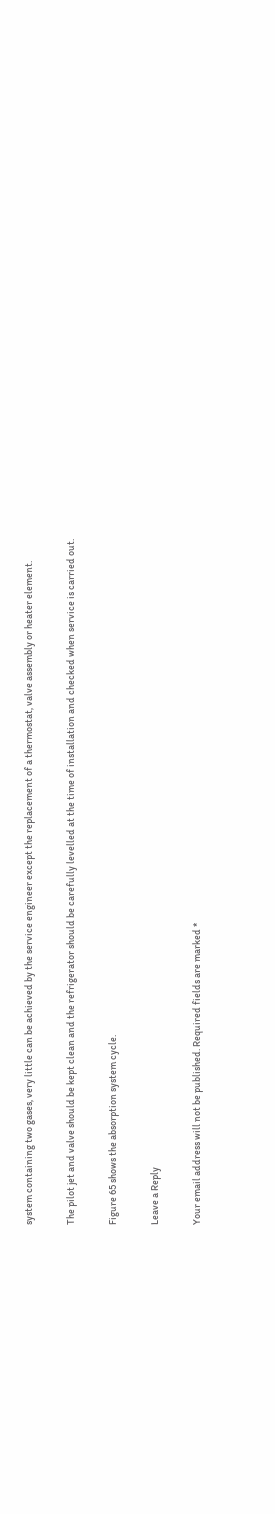system containing two gases, very little can be achieved by the service engineer except the replacement of a thermostat, valve assembly or heater element.

The pilot jet and valve should be kept clean and the refrigerator should be carefully levelled at the time of installation and checked when service is carried out.

Figure 65 shows the absorption system cycle.

Leave a Reply

Your email address will not be published. Required fields are marked *